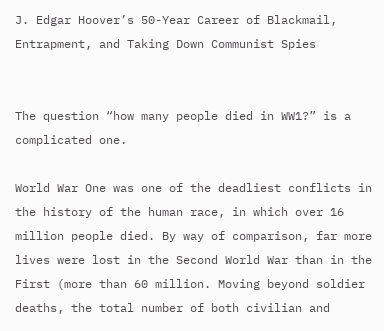J. Edgar Hoover’s 50-Year Career of Blackmail, Entrapment, and Taking Down Communist Spies


The question “how many people died in WW1?” is a complicated one.

World War One was one of the deadliest conflicts in the history of the human race, in which over 16 million people died. By way of comparison, far more lives were lost in the Second World War than in the First (more than 60 million. Moving beyond soldier deaths, the total number of both civilian and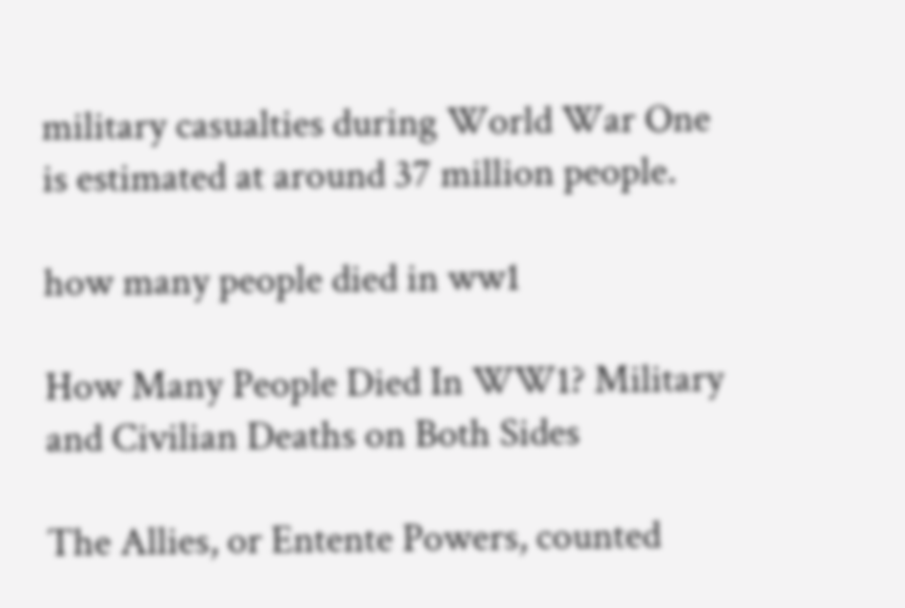military casualties during World War One is estimated at around 37 million people.

how many people died in ww1

How Many People Died In WW1? Military and Civilian Deaths on Both Sides

The Allies, or Entente Powers, counted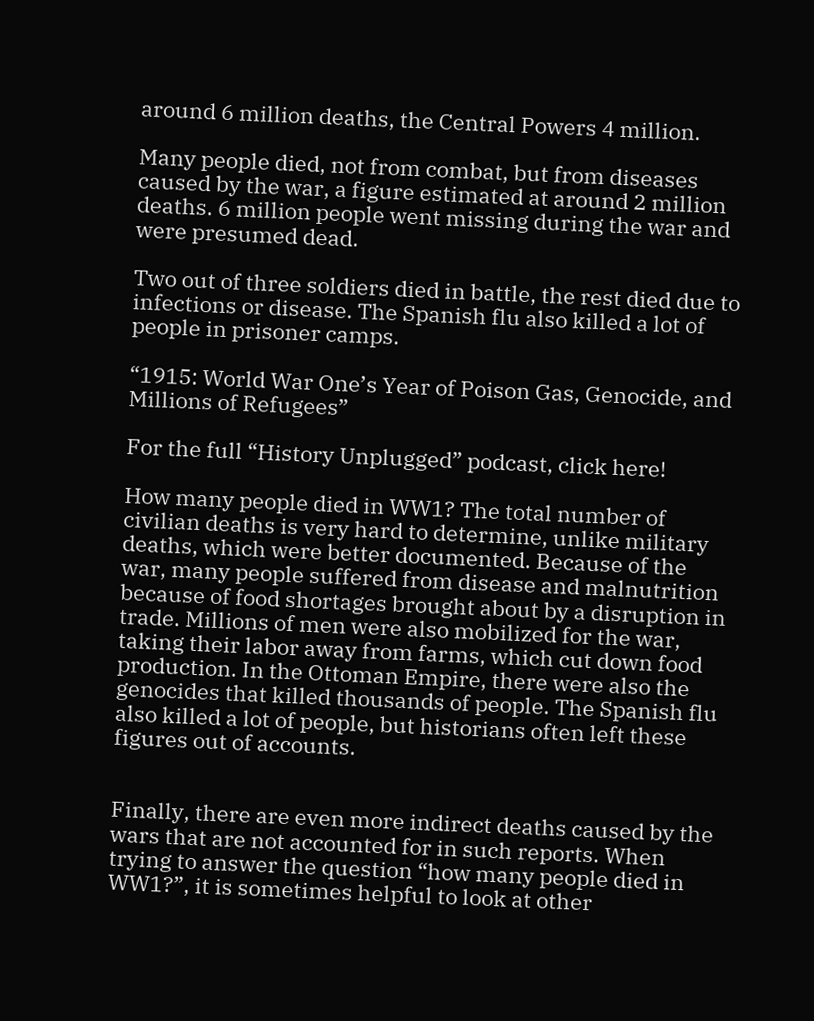around 6 million deaths, the Central Powers 4 million.

Many people died, not from combat, but from diseases caused by the war, a figure estimated at around 2 million deaths. 6 million people went missing during the war and were presumed dead.

Two out of three soldiers died in battle, the rest died due to infections or disease. The Spanish flu also killed a lot of people in prisoner camps.

“1915: World War One’s Year of Poison Gas, Genocide, and Millions of Refugees”

For the full “History Unplugged” podcast, click here!

How many people died in WW1? The total number of civilian deaths is very hard to determine, unlike military deaths, which were better documented. Because of the war, many people suffered from disease and malnutrition because of food shortages brought about by a disruption in trade. Millions of men were also mobilized for the war, taking their labor away from farms, which cut down food production. In the Ottoman Empire, there were also the genocides that killed thousands of people. The Spanish flu also killed a lot of people, but historians often left these figures out of accounts.


Finally, there are even more indirect deaths caused by the wars that are not accounted for in such reports. When trying to answer the question “how many people died in WW1?”, it is sometimes helpful to look at other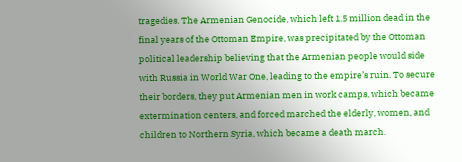tragedies. The Armenian Genocide, which left 1.5 million dead in the final years of the Ottoman Empire, was precipitated by the Ottoman political leadership believing that the Armenian people would side with Russia in World War One, leading to the empire’s ruin. To secure their borders, they put Armenian men in work camps, which became extermination centers, and forced marched the elderly, women, and children to Northern Syria, which became a death march.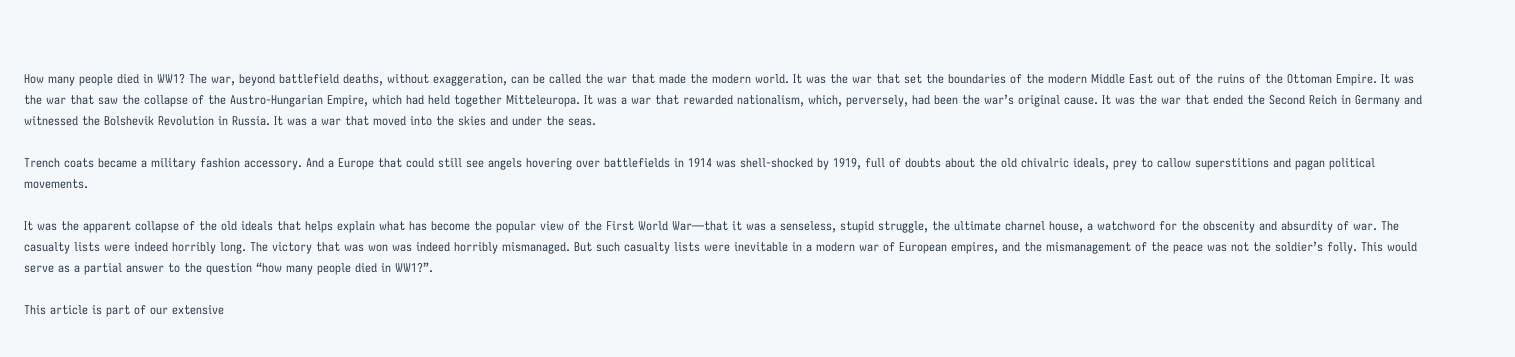How many people died in WW1? The war, beyond battlefield deaths, without exaggeration, can be called the war that made the modern world. It was the war that set the boundaries of the modern Middle East out of the ruins of the Ottoman Empire. It was the war that saw the collapse of the Austro-Hungarian Empire, which had held together Mitteleuropa. It was a war that rewarded nationalism, which, perversely, had been the war’s original cause. It was the war that ended the Second Reich in Germany and witnessed the Bolshevik Revolution in Russia. It was a war that moved into the skies and under the seas.

Trench coats became a military fashion accessory. And a Europe that could still see angels hovering over battlefields in 1914 was shell-shocked by 1919, full of doubts about the old chivalric ideals, prey to callow superstitions and pagan political movements.

It was the apparent collapse of the old ideals that helps explain what has become the popular view of the First World War—that it was a senseless, stupid struggle, the ultimate charnel house, a watchword for the obscenity and absurdity of war. The casualty lists were indeed horribly long. The victory that was won was indeed horribly mismanaged. But such casualty lists were inevitable in a modern war of European empires, and the mismanagement of the peace was not the soldier’s folly. This would serve as a partial answer to the question “how many people died in WW1?”.

This article is part of our extensive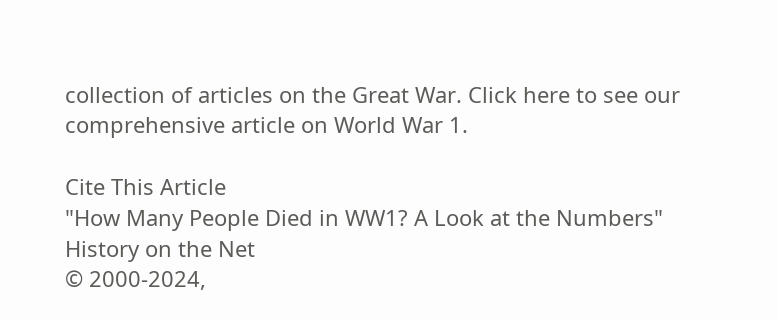collection of articles on the Great War. Click here to see our comprehensive article on World War 1.

Cite This Article
"How Many People Died in WW1? A Look at the Numbers" History on the Net
© 2000-2024,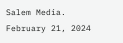Salem Media.
February 21, 2024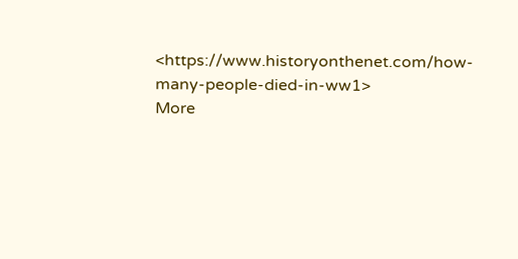<https://www.historyonthenet.com/how-many-people-died-in-ww1>
More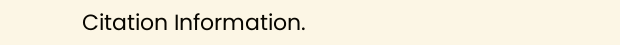Citation Information.